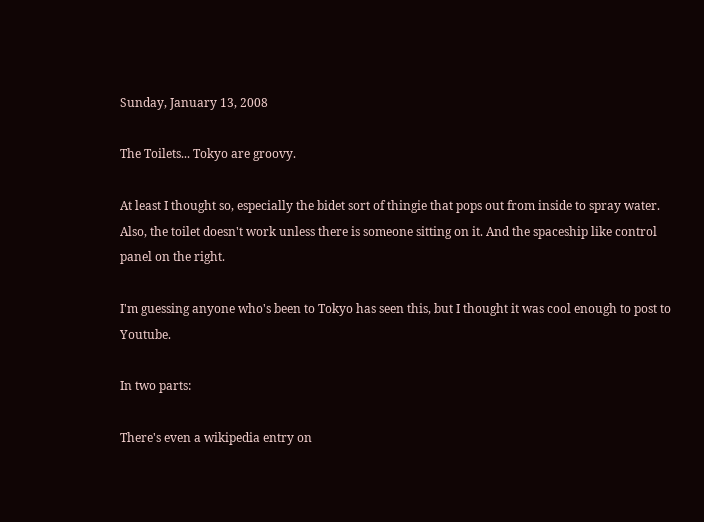Sunday, January 13, 2008

The Toilets... Tokyo are groovy.

At least I thought so, especially the bidet sort of thingie that pops out from inside to spray water. Also, the toilet doesn't work unless there is someone sitting on it. And the spaceship like control panel on the right.

I'm guessing anyone who's been to Tokyo has seen this, but I thought it was cool enough to post to Youtube.

In two parts:

There's even a wikipedia entry on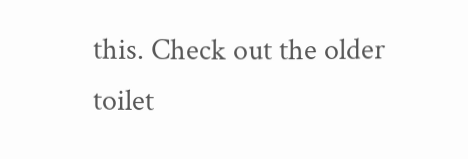this. Check out the older toilet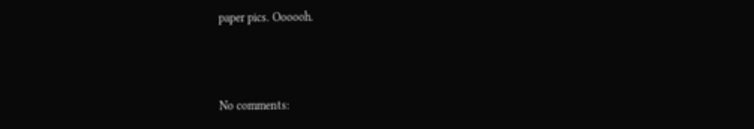paper pics. Oooooh.



No comments: